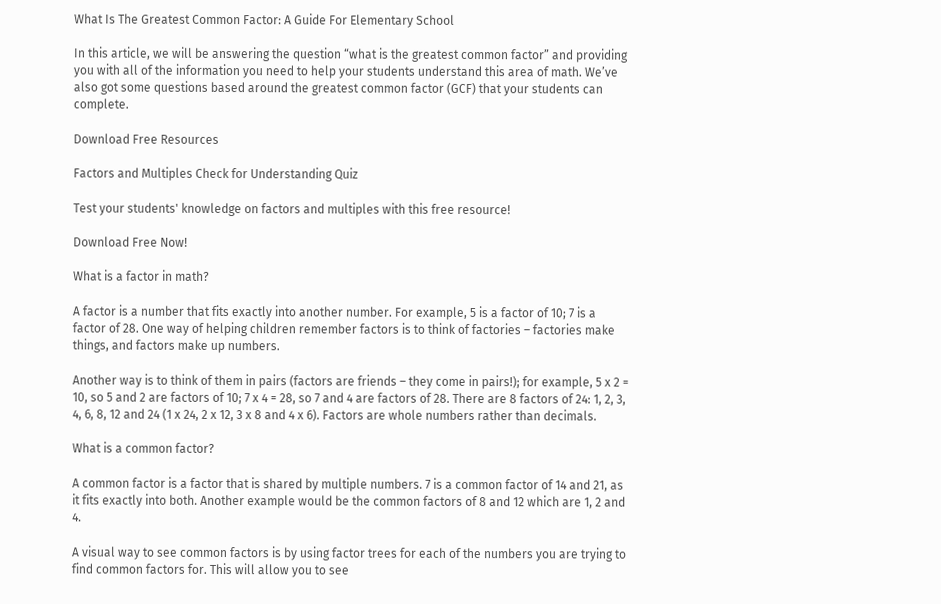What Is The Greatest Common Factor: A Guide For Elementary School

In this article, we will be answering the question “what is the greatest common factor” and providing you with all of the information you need to help your students understand this area of math. We’ve also got some questions based around the greatest common factor (GCF) that your students can complete.

Download Free Resources

Factors and Multiples Check for Understanding Quiz

Test your students' knowledge on factors and multiples with this free resource!

Download Free Now!

What is a factor in math?

A factor is a number that fits exactly into another number. For example, 5 is a factor of 10; 7 is a factor of 28. One way of helping children remember factors is to think of factories – factories make things, and factors make up numbers.

Another way is to think of them in pairs (factors are friends – they come in pairs!); for example, 5 x 2 = 10, so 5 and 2 are factors of 10; 7 x 4 = 28, so 7 and 4 are factors of 28. There are 8 factors of 24: 1, 2, 3, 4, 6, 8, 12 and 24 (1 x 24, 2 x 12, 3 x 8 and 4 x 6). Factors are whole numbers rather than decimals.

What is a common factor?

A common factor is a factor that is shared by multiple numbers. 7 is a common factor of 14 and 21, as it fits exactly into both. Another example would be the common factors of 8 and 12 which are 1, 2 and 4.

A visual way to see common factors is by using factor trees for each of the numbers you are trying to find common factors for. This will allow you to see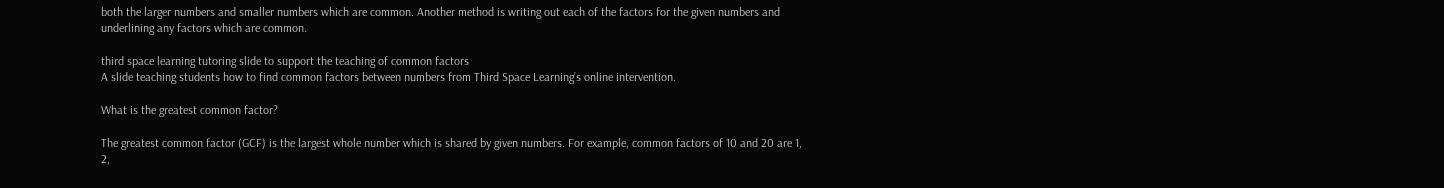both the larger numbers and smaller numbers which are common. Another method is writing out each of the factors for the given numbers and underlining any factors which are common.

third space learning tutoring slide to support the teaching of common factors
A slide teaching students how to find common factors between numbers from Third Space Learning’s online intervention.

What is the greatest common factor?

The greatest common factor (GCF) is the largest whole number which is shared by given numbers. For example, common factors of 10 and 20 are 1, 2,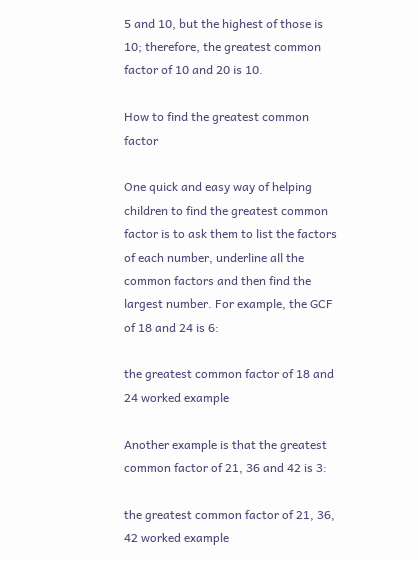5 and 10, but the highest of those is 10; therefore, the greatest common factor of 10 and 20 is 10.

How to find the greatest common factor

One quick and easy way of helping children to find the greatest common factor is to ask them to list the factors of each number, underline all the common factors and then find the largest number. For example, the GCF of 18 and 24 is 6:

the greatest common factor of 18 and 24 worked example

Another example is that the greatest common factor of 21, 36 and 42 is 3:

the greatest common factor of 21, 36, 42 worked example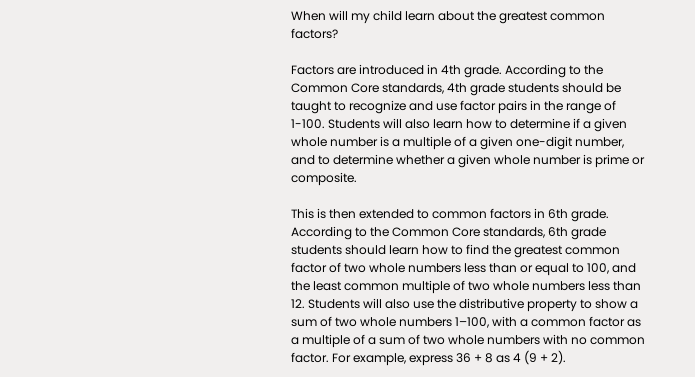When will my child learn about the greatest common factors?

Factors are introduced in 4th grade. According to the Common Core standards, 4th grade students should be taught to recognize and use factor pairs in the range of 1-100. Students will also learn how to determine if a given whole number is a multiple of a given one-digit number, and to determine whether a given whole number is prime or composite.

This is then extended to common factors in 6th grade. According to the Common Core standards, 6th grade students should learn how to find the greatest common factor of two whole numbers less than or equal to 100, and the least common multiple of two whole numbers less than 12. Students will also use the distributive property to show a sum of two whole numbers 1–100, with a common factor as a multiple of a sum of two whole numbers with no common factor. For example, express 36 + 8 as 4 (9 + 2).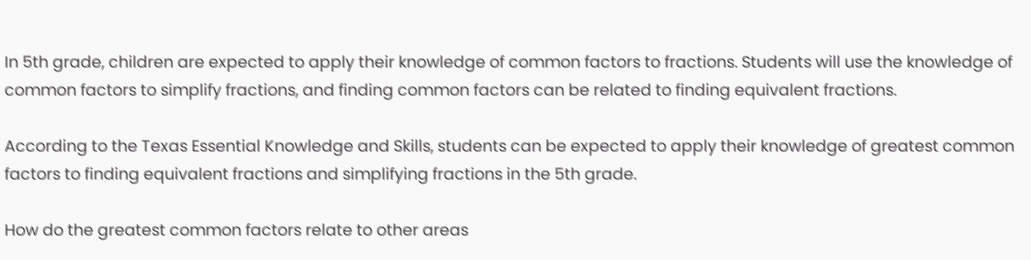In 5th grade, children are expected to apply their knowledge of common factors to fractions. Students will use the knowledge of common factors to simplify fractions, and finding common factors can be related to finding equivalent fractions.

According to the Texas Essential Knowledge and Skills, students can be expected to apply their knowledge of greatest common factors to finding equivalent fractions and simplifying fractions in the 5th grade.

How do the greatest common factors relate to other areas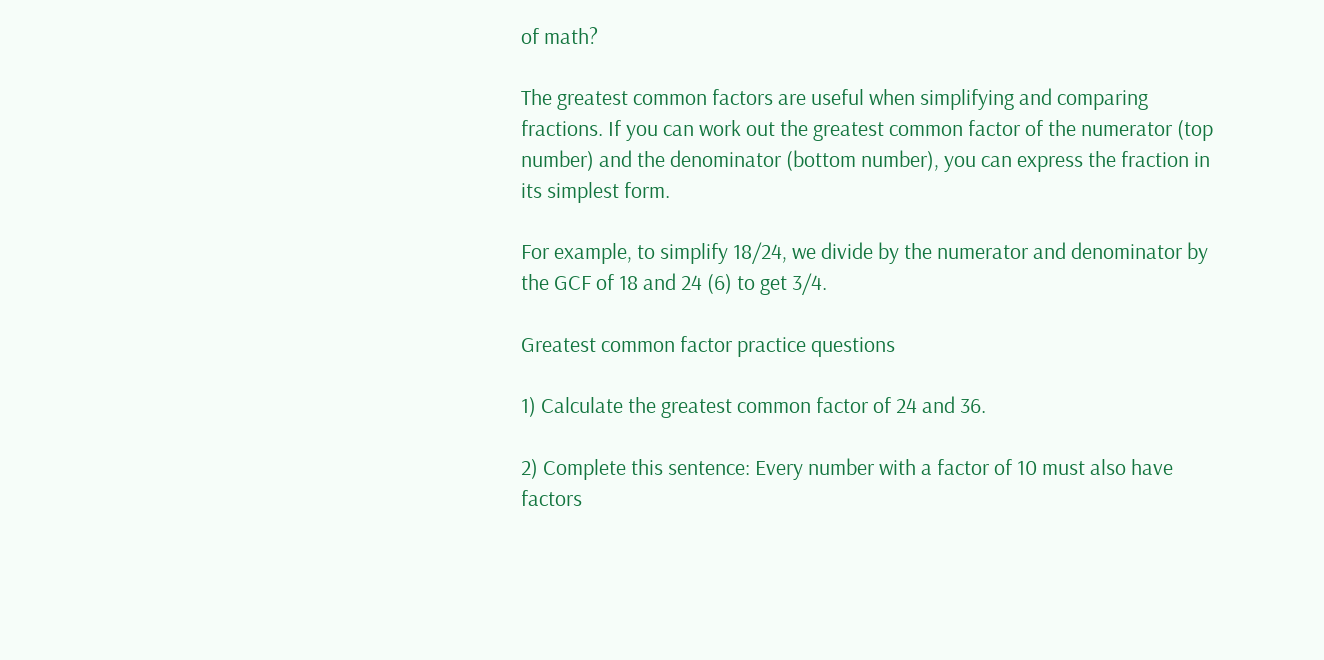of math?

The greatest common factors are useful when simplifying and comparing fractions. If you can work out the greatest common factor of the numerator (top number) and the denominator (bottom number), you can express the fraction in its simplest form.

For example, to simplify 18/24, we divide by the numerator and denominator by the GCF of 18 and 24 (6) to get 3/4.

Greatest common factor practice questions

1) Calculate the greatest common factor of 24 and 36.

2) Complete this sentence: Every number with a factor of 10 must also have factors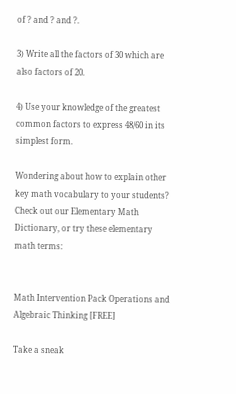of ? and ? and ?.

3) Write all the factors of 30 which are also factors of 20.

4) Use your knowledge of the greatest common factors to express 48/60 in its simplest form.

Wondering about how to explain other key math vocabulary to your students? Check out our Elementary Math Dictionary, or try these elementary math terms:


Math Intervention Pack Operations and Algebraic Thinking [FREE]

Take a sneak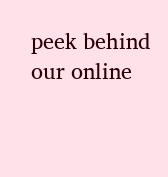peek behind our online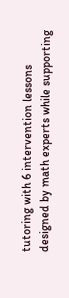tutoring with 6 intervention lessons designed by math experts while supporting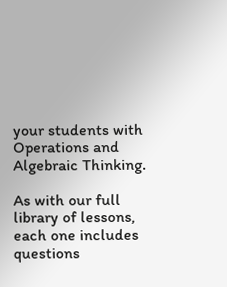your students with Operations and Algebraic Thinking.

As with our full library of lessons, each one includes questions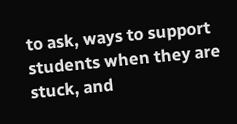to ask, ways to support students when they are stuck, and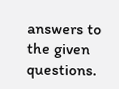answers to the given questions.